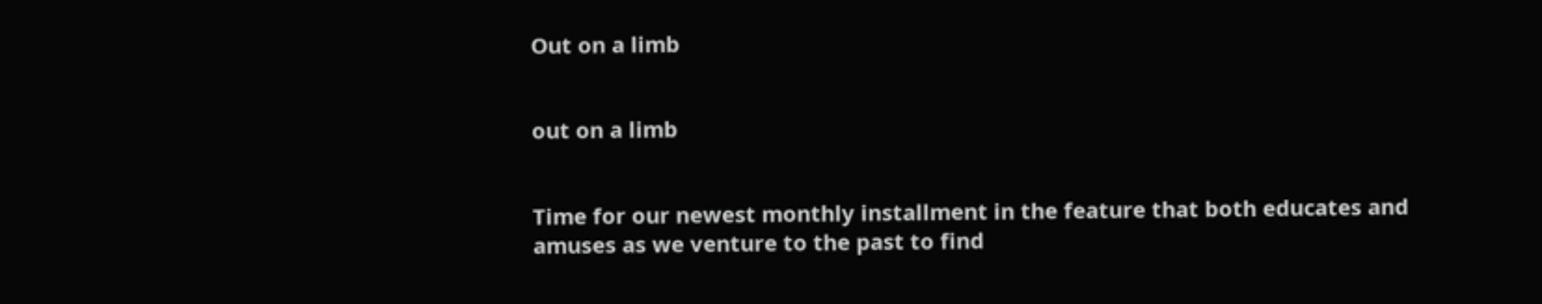Out on a limb


out on a limb


Time for our newest monthly installment in the feature that both educates and amuses as we venture to the past to find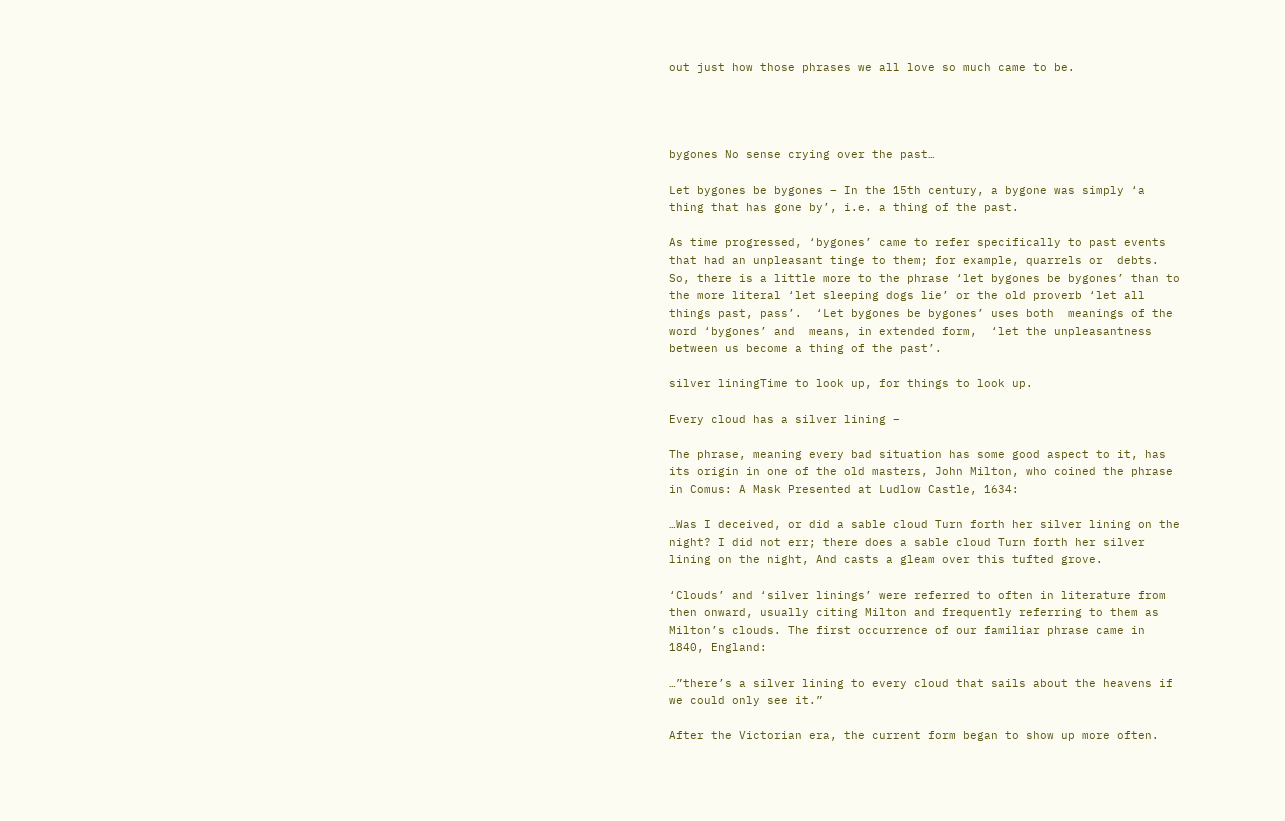out just how those phrases we all love so much came to be.




bygones No sense crying over the past…

Let bygones be bygones – In the 15th century, a bygone was simply ‘a thing that has gone by’, i.e. a thing of the past.

As time progressed, ‘bygones’ came to refer specifically to past events that had an unpleasant tinge to them; for example, quarrels or  debts.   So, there is a little more to the phrase ‘let bygones be bygones’ than to the more literal ‘let sleeping dogs lie’ or the old proverb ‘let all things past, pass’.  ‘Let bygones be bygones’ uses both  meanings of the word ‘bygones’ and  means, in extended form,  ‘let the unpleasantness between us become a thing of the past’.

silver liningTime to look up, for things to look up.

Every cloud has a silver lining –

The phrase, meaning every bad situation has some good aspect to it, has its origin in one of the old masters, John Milton, who coined the phrase in Comus: A Mask Presented at Ludlow Castle, 1634:

…Was I deceived, or did a sable cloud Turn forth her silver lining on the night? I did not err; there does a sable cloud Turn forth her silver lining on the night, And casts a gleam over this tufted grove.

‘Clouds’ and ‘silver linings’ were referred to often in literature from then onward, usually citing Milton and frequently referring to them as Milton’s clouds. The first occurrence of our familiar phrase came in 1840, England:

…”there’s a silver lining to every cloud that sails about the heavens if we could only see it.”

After the Victorian era, the current form began to show up more often.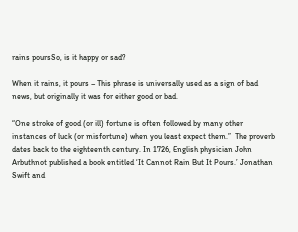rains poursSo, is it happy or sad?

When it rains, it pours – This phrase is universally used as a sign of bad news, but originally it was for either good or bad.

“One stroke of good (or ill) fortune is often followed by many other instances of luck (or misfortune) when you least expect them.”  The proverb dates back to the eighteenth century. In 1726, English physician John Arbuthnot published a book entitled ‘It Cannot Rain But It Pours.’ Jonathan Swift and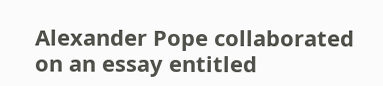Alexander Pope collaborated on an essay entitled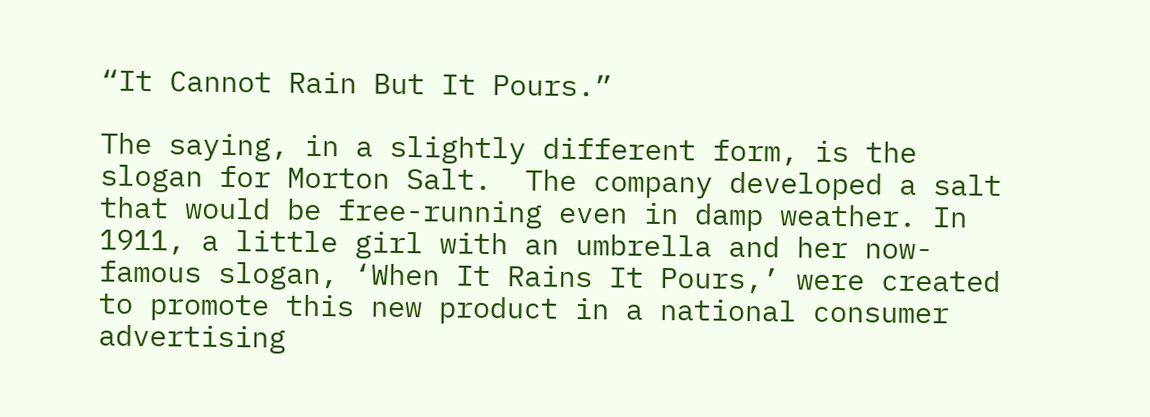“It Cannot Rain But It Pours.”

The saying, in a slightly different form, is the slogan for Morton Salt.  The company developed a salt that would be free-running even in damp weather. In 1911, a little girl with an umbrella and her now-famous slogan, ‘When It Rains It Pours,’ were created to promote this new product in a national consumer advertising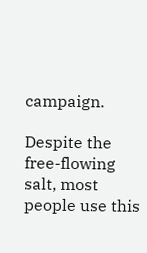campaign.

Despite the free-flowing salt, most people use this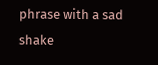phrase with a sad shake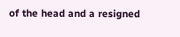of the head and a resigned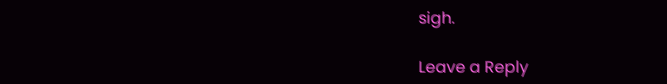sigh.

Leave a Reply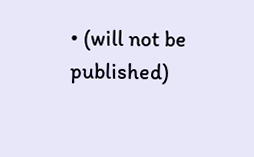• (will not be published)